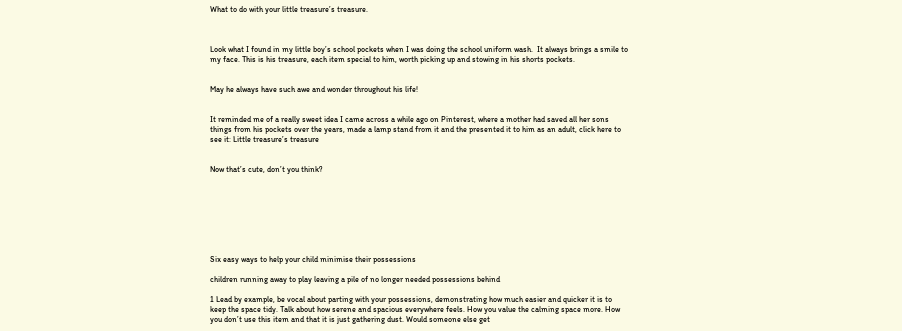What to do with your little treasure’s treasure.



Look what I found in my little boy’s school pockets when I was doing the school uniform wash.  It always brings a smile to my face. This is his treasure, each item special to him, worth picking up and stowing in his shorts pockets.


May he always have such awe and wonder throughout his life!


It reminded me of a really sweet idea I came across a while ago on Pinterest, where a mother had saved all her sons things from his pockets over the years, made a lamp stand from it and the presented it to him as an adult, click here to see it: Little treasure’s treasure


Now that’s cute, don’t you think?








Six easy ways to help your child minimise their possessions

children running away to play leaving a pile of no longer needed possessions behind

1 Lead by example, be vocal about parting with your possessions, demonstrating how much easier and quicker it is to keep the space tidy. Talk about how serene and spacious everywhere feels. How you value the calming space more. How you don’t use this item and that it is just gathering dust. Would someone else get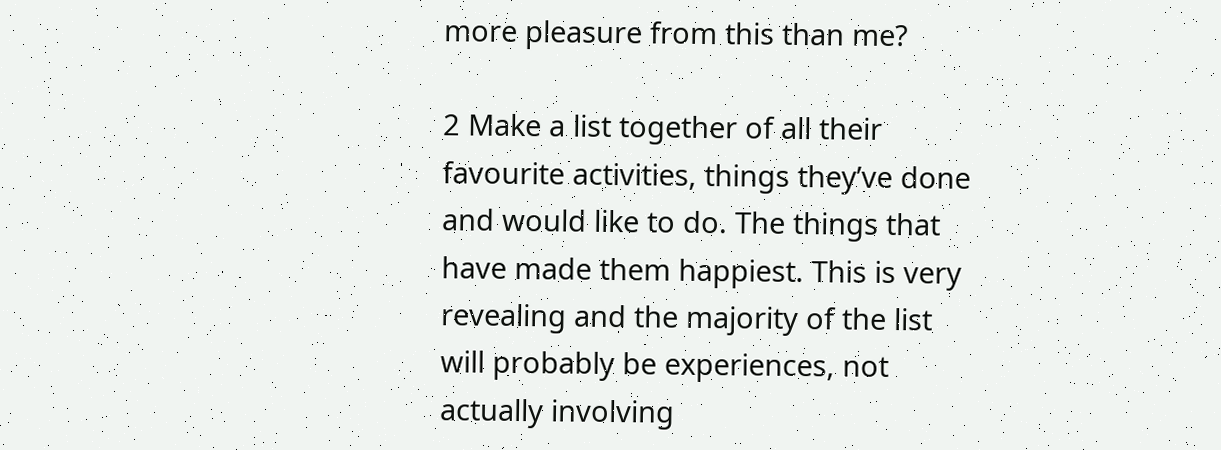more pleasure from this than me?

2 Make a list together of all their favourite activities, things they’ve done and would like to do. The things that have made them happiest. This is very revealing and the majority of the list will probably be experiences, not actually involving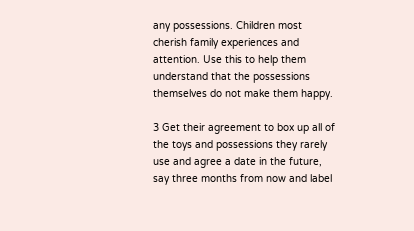any possessions. Children most cherish family experiences and attention. Use this to help them understand that the possessions themselves do not make them happy.

3 Get their agreement to box up all of the toys and possessions they rarely use and agree a date in the future, say three months from now and label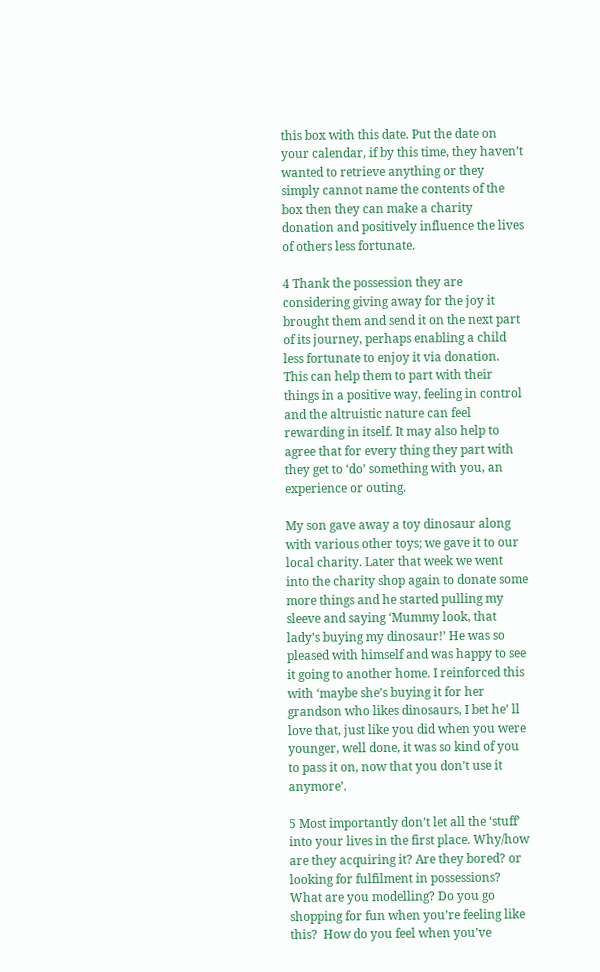this box with this date. Put the date on your calendar, if by this time, they haven’t wanted to retrieve anything or they simply cannot name the contents of the box then they can make a charity donation and positively influence the lives of others less fortunate.

4 Thank the possession they are considering giving away for the joy it brought them and send it on the next part of its journey, perhaps enabling a child less fortunate to enjoy it via donation. This can help them to part with their things in a positive way, feeling in control and the altruistic nature can feel rewarding in itself. It may also help to agree that for every thing they part with they get to ‘do’ something with you, an experience or outing.

My son gave away a toy dinosaur along with various other toys; we gave it to our local charity. Later that week we went into the charity shop again to donate some more things and he started pulling my sleeve and saying ‘Mummy look, that lady’s buying my dinosaur!’ He was so pleased with himself and was happy to see it going to another home. I reinforced this with ‘maybe she’s buying it for her grandson who likes dinosaurs, I bet he’ ll love that, just like you did when you were younger, well done, it was so kind of you to pass it on, now that you don’t use it anymore’.

5 Most importantly don’t let all the ‘stuff’ into your lives in the first place. Why/how are they acquiring it? Are they bored? or looking for fulfilment in possessions? What are you modelling? Do you go shopping for fun when you’re feeling like this?  How do you feel when you’ve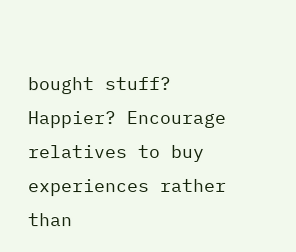bought stuff?  Happier? Encourage relatives to buy experiences rather than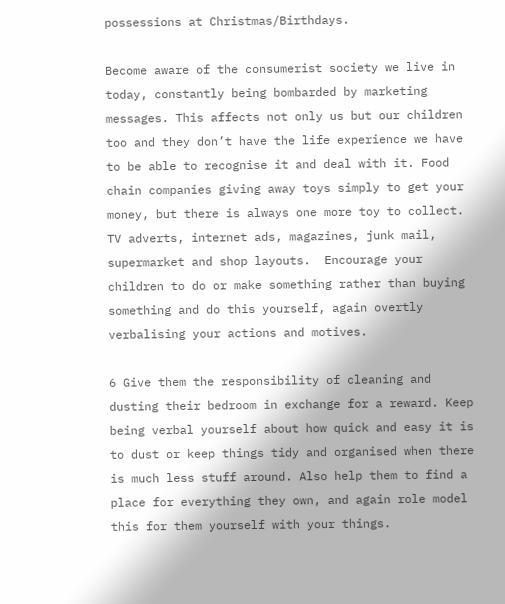possessions at Christmas/Birthdays.

Become aware of the consumerist society we live in today, constantly being bombarded by marketing messages. This affects not only us but our children too and they don’t have the life experience we have to be able to recognise it and deal with it. Food chain companies giving away toys simply to get your money, but there is always one more toy to collect. TV adverts, internet ads, magazines, junk mail, supermarket and shop layouts.  Encourage your children to do or make something rather than buying something and do this yourself, again overtly verbalising your actions and motives.

6 Give them the responsibility of cleaning and dusting their bedroom in exchange for a reward. Keep being verbal yourself about how quick and easy it is to dust or keep things tidy and organised when there is much less stuff around. Also help them to find a place for everything they own, and again role model this for them yourself with your things.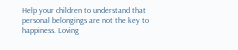Help your children to understand that personal belongings are not the key to happiness. Loving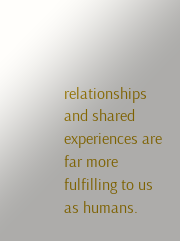relationships and shared experiences are far more fulfilling to us as humans.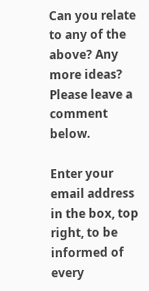Can you relate to any of the above? Any more ideas? Please leave a comment below.

Enter your email address in the box, top right, to be informed of every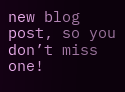new blog post, so you don’t miss one!